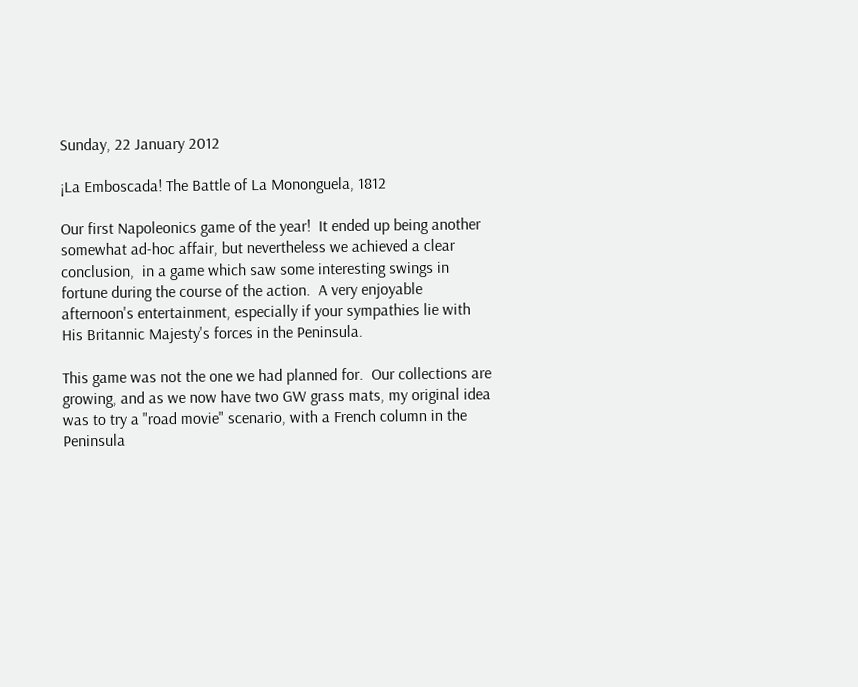Sunday, 22 January 2012

¡La Emboscada! The Battle of La Mononguela, 1812

Our first Napoleonics game of the year!  It ended up being another somewhat ad-hoc affair, but nevertheless we achieved a clear conclusion,  in a game which saw some interesting swings in fortune during the course of the action.  A very enjoyable afternoon's entertainment, especially if your sympathies lie with His Britannic Majesty's forces in the Peninsula.

This game was not the one we had planned for.  Our collections are growing, and as we now have two GW grass mats, my original idea was to try a "road movie" scenario, with a French column in the Peninsula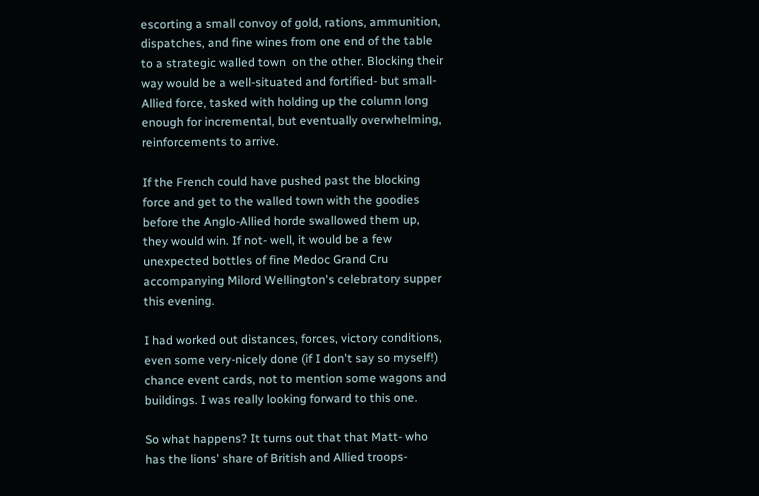escorting a small convoy of gold, rations, ammunition, dispatches, and fine wines from one end of the table to a strategic walled town  on the other. Blocking their way would be a well-situated and fortified- but small- Allied force, tasked with holding up the column long enough for incremental, but eventually overwhelming, reinforcements to arrive.

If the French could have pushed past the blocking force and get to the walled town with the goodies before the Anglo-Allied horde swallowed them up, they would win. If not- well, it would be a few unexpected bottles of fine Medoc Grand Cru accompanying Milord Wellington's celebratory supper this evening.

I had worked out distances, forces, victory conditions, even some very-nicely done (if I don't say so myself!) chance event cards, not to mention some wagons and buildings. I was really looking forward to this one.

So what happens? It turns out that that Matt- who has the lions' share of British and Allied troops-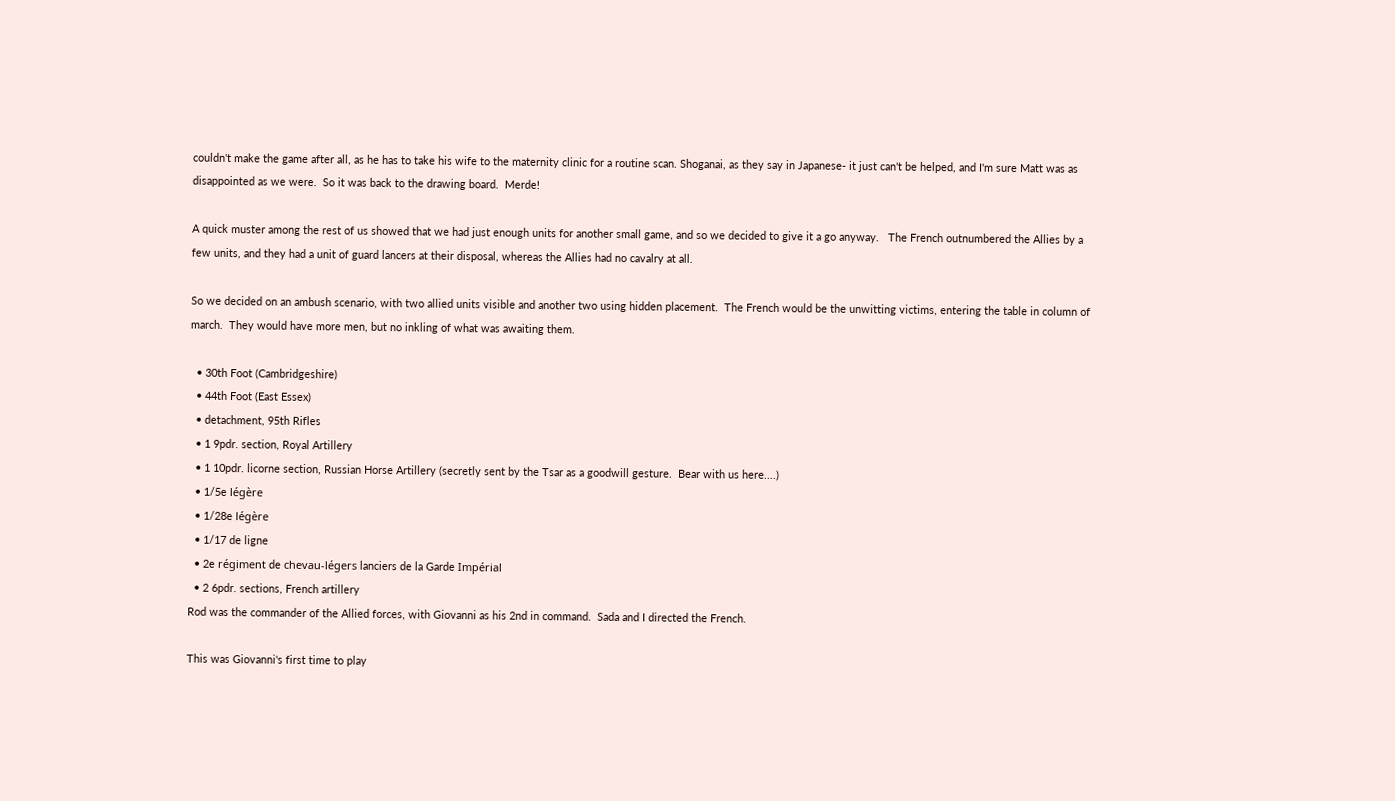couldn't make the game after all, as he has to take his wife to the maternity clinic for a routine scan. Shoganai, as they say in Japanese- it just can't be helped, and I'm sure Matt was as disappointed as we were.  So it was back to the drawing board.  Merde!

A quick muster among the rest of us showed that we had just enough units for another small game, and so we decided to give it a go anyway.   The French outnumbered the Allies by a few units, and they had a unit of guard lancers at their disposal, whereas the Allies had no cavalry at all.

So we decided on an ambush scenario, with two allied units visible and another two using hidden placement.  The French would be the unwitting victims, entering the table in column of march.  They would have more men, but no inkling of what was awaiting them.

  • 30th Foot (Cambridgeshire)
  • 44th Foot (East Essex)
  • detachment, 95th Rifles
  • 1 9pdr. section, Royal Artillery
  • 1 10pdr. licorne section, Russian Horse Artillery (secretly sent by the Tsar as a goodwill gesture.  Bear with us here....)
  • 1/5e légère
  • 1/28e légère
  • 1/17 de ligne
  • 2e régiment de chevau-légers lanciers de la Garde Impérial
  • 2 6pdr. sections, French artillery
Rod was the commander of the Allied forces, with Giovanni as his 2nd in command.  Sada and I directed the French.

This was Giovanni's first time to play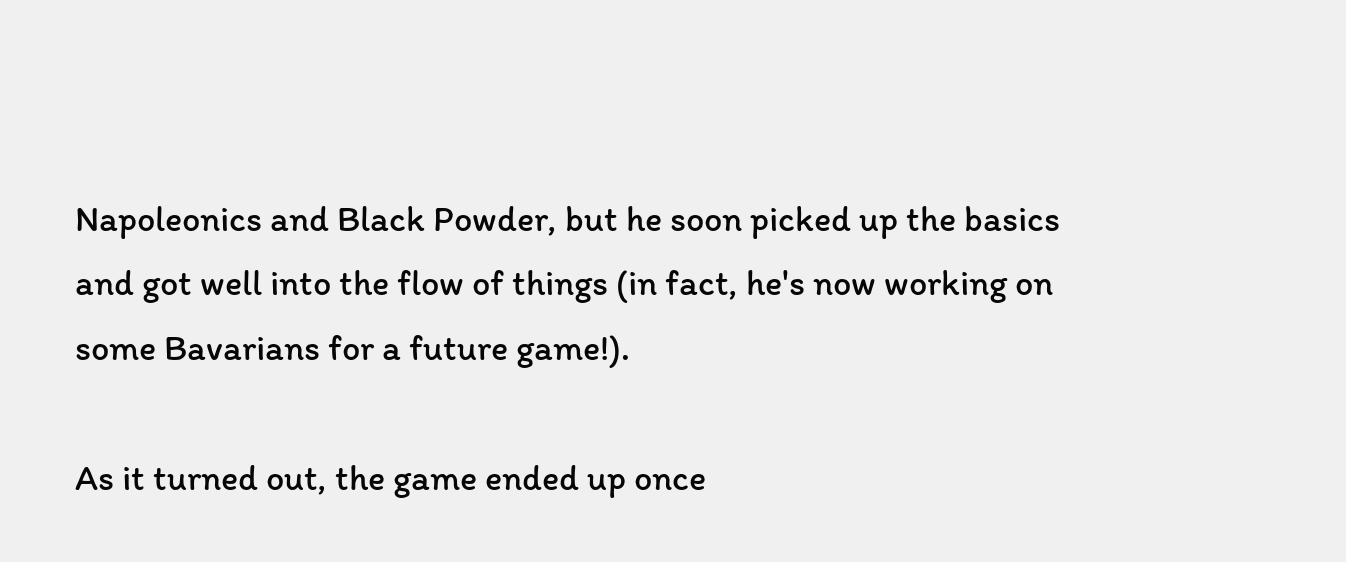Napoleonics and Black Powder, but he soon picked up the basics and got well into the flow of things (in fact, he's now working on some Bavarians for a future game!).

As it turned out, the game ended up once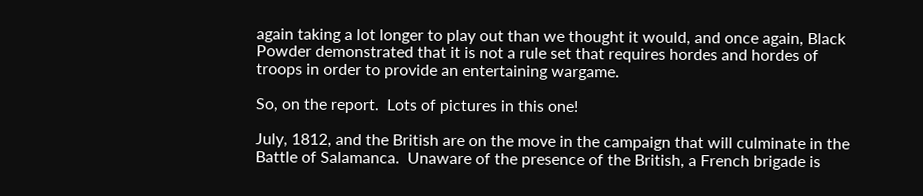again taking a lot longer to play out than we thought it would, and once again, Black Powder demonstrated that it is not a rule set that requires hordes and hordes of troops in order to provide an entertaining wargame.

So, on the report.  Lots of pictures in this one!

July, 1812, and the British are on the move in the campaign that will culminate in the Battle of Salamanca.  Unaware of the presence of the British, a French brigade is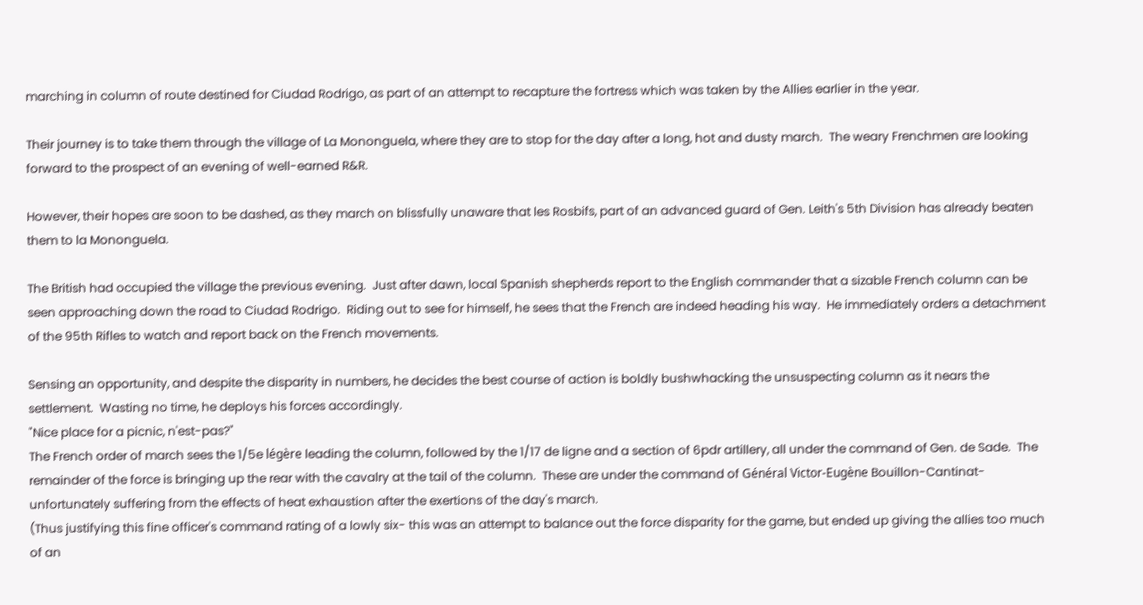marching in column of route destined for Ciudad Rodrigo, as part of an attempt to recapture the fortress which was taken by the Allies earlier in the year.

Their journey is to take them through the village of La Mononguela, where they are to stop for the day after a long, hot and dusty march.  The weary Frenchmen are looking forward to the prospect of an evening of well-earned R&R.

However, their hopes are soon to be dashed, as they march on blissfully unaware that les Rosbifs, part of an advanced guard of Gen. Leith's 5th Division has already beaten them to la Mononguela.

The British had occupied the village the previous evening.  Just after dawn, local Spanish shepherds report to the English commander that a sizable French column can be seen approaching down the road to Ciudad Rodrigo.  Riding out to see for himself, he sees that the French are indeed heading his way.  He immediately orders a detachment of the 95th Rifles to watch and report back on the French movements.

Sensing an opportunity, and despite the disparity in numbers, he decides the best course of action is boldly bushwhacking the unsuspecting column as it nears the settlement.  Wasting no time, he deploys his forces accordingly.
"Nice place for a picnic, n'est-pas?"
The French order of march sees the 1/5e légère leading the column, followed by the 1/17 de ligne and a section of 6pdr artillery, all under the command of Gen. de Sade.  The remainder of the force is bringing up the rear with the cavalry at the tail of the column.  These are under the command of Général Victor-Eugène Bouillon-Cantinat- unfortunately suffering from the effects of heat exhaustion after the exertions of the day's march.
(Thus justifying this fine officer's command rating of a lowly six- this was an attempt to balance out the force disparity for the game, but ended up giving the allies too much of an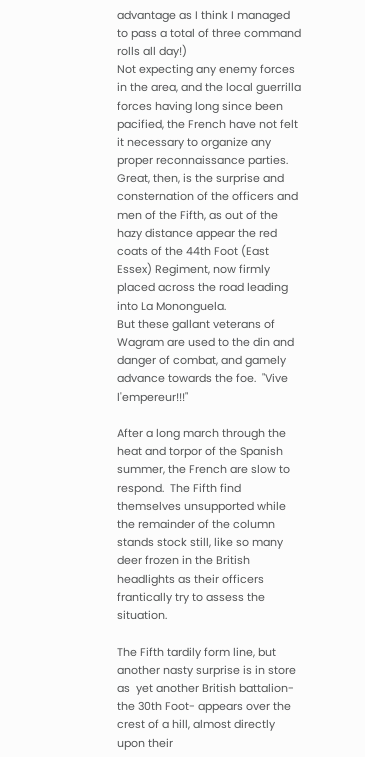advantage as I think I managed to pass a total of three command rolls all day!)
Not expecting any enemy forces in the area, and the local guerrilla forces having long since been pacified, the French have not felt it necessary to organize any proper reconnaissance parties.  Great, then, is the surprise and consternation of the officers and men of the Fifth, as out of the hazy distance appear the red coats of the 44th Foot (East Essex) Regiment, now firmly placed across the road leading into La Mononguela.
But these gallant veterans of Wagram are used to the din and danger of combat, and gamely advance towards the foe.  "Vive l'empereur!!!"

After a long march through the heat and torpor of the Spanish summer, the French are slow to respond.  The Fifth find themselves unsupported while the remainder of the column stands stock still, like so many deer frozen in the British headlights as their officers frantically try to assess the situation.

The Fifth tardily form line, but another nasty surprise is in store as  yet another British battalion- the 30th Foot- appears over the crest of a hill, almost directly upon their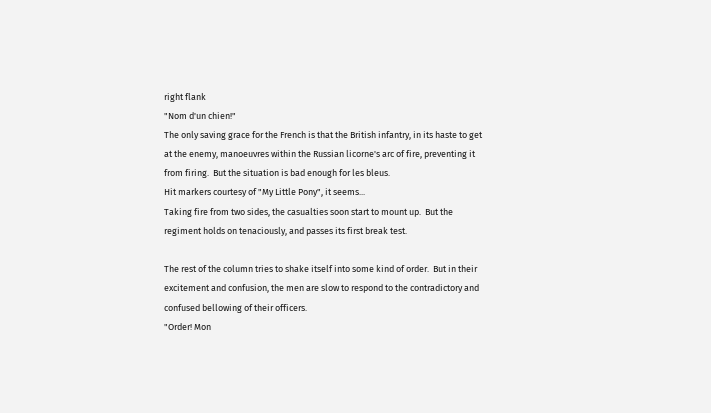right flank
"Nom d'un chien!"
The only saving grace for the French is that the British infantry, in its haste to get at the enemy, manoeuvres within the Russian licorne's arc of fire, preventing it from firing.  But the situation is bad enough for les bleus.
Hit markers courtesy of "My Little Pony", it seems...
Taking fire from two sides, the casualties soon start to mount up.  But the  regiment holds on tenaciously, and passes its first break test.

The rest of the column tries to shake itself into some kind of order.  But in their excitement and confusion, the men are slow to respond to the contradictory and confused bellowing of their officers.
"Order! Mon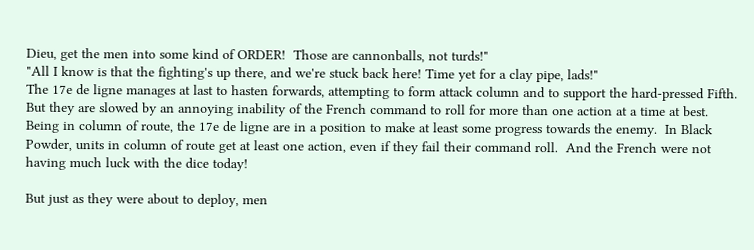Dieu, get the men into some kind of ORDER!  Those are cannonballs, not turds!"
"All I know is that the fighting's up there, and we're stuck back here! Time yet for a clay pipe, lads!"
The 17e de ligne manages at last to hasten forwards, attempting to form attack column and to support the hard-pressed Fifth.  But they are slowed by an annoying inability of the French command to roll for more than one action at a time at best.
Being in column of route, the 17e de ligne are in a position to make at least some progress towards the enemy.  In Black Powder, units in column of route get at least one action, even if they fail their command roll.  And the French were not having much luck with the dice today!

But just as they were about to deploy, men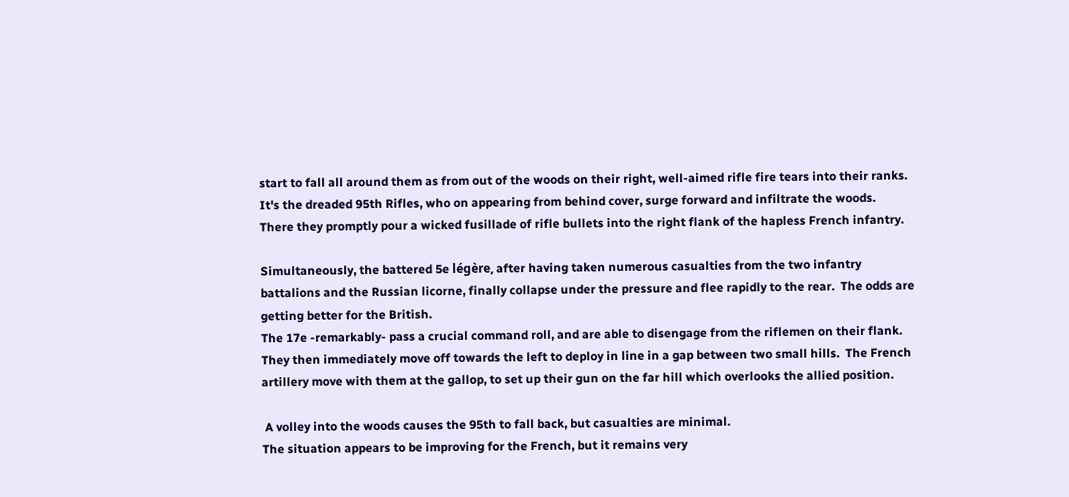start to fall all around them as from out of the woods on their right, well-aimed rifle fire tears into their ranks.
It's the dreaded 95th Rifles, who on appearing from behind cover, surge forward and infiltrate the woods.  There they promptly pour a wicked fusillade of rifle bullets into the right flank of the hapless French infantry.

Simultaneously, the battered 5e légère, after having taken numerous casualties from the two infantry battalions and the Russian licorne, finally collapse under the pressure and flee rapidly to the rear.  The odds are getting better for the British.
The 17e -remarkably- pass a crucial command roll, and are able to disengage from the riflemen on their flank.  They then immediately move off towards the left to deploy in line in a gap between two small hills.  The French artillery move with them at the gallop, to set up their gun on the far hill which overlooks the allied position.

 A volley into the woods causes the 95th to fall back, but casualties are minimal.
The situation appears to be improving for the French, but it remains very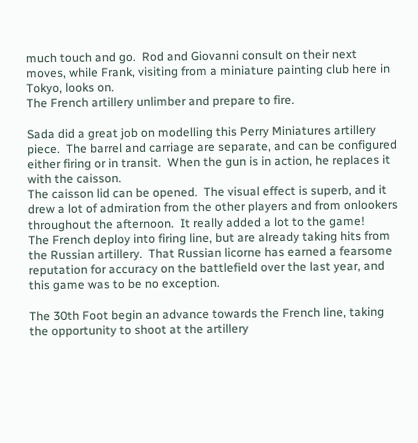much touch and go.  Rod and Giovanni consult on their next moves, while Frank, visiting from a miniature painting club here in Tokyo, looks on.
The French artillery unlimber and prepare to fire.

Sada did a great job on modelling this Perry Miniatures artillery piece.  The barrel and carriage are separate, and can be configured either firing or in transit.  When the gun is in action, he replaces it with the caisson.
The caisson lid can be opened.  The visual effect is superb, and it drew a lot of admiration from the other players and from onlookers throughout the afternoon.  It really added a lot to the game!
The French deploy into firing line, but are already taking hits from the Russian artillery.  That Russian licorne has earned a fearsome reputation for accuracy on the battlefield over the last year, and this game was to be no exception.

The 30th Foot begin an advance towards the French line, taking the opportunity to shoot at the artillery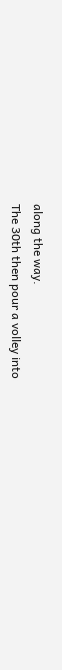along the way.
The 30th then pour a volley into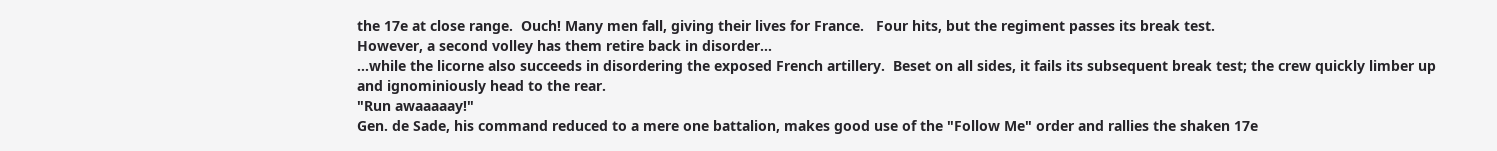the 17e at close range.  Ouch! Many men fall, giving their lives for France.   Four hits, but the regiment passes its break test.
However, a second volley has them retire back in disorder...
...while the licorne also succeeds in disordering the exposed French artillery.  Beset on all sides, it fails its subsequent break test; the crew quickly limber up and ignominiously head to the rear.
"Run awaaaaay!"
Gen. de Sade, his command reduced to a mere one battalion, makes good use of the "Follow Me" order and rallies the shaken 17e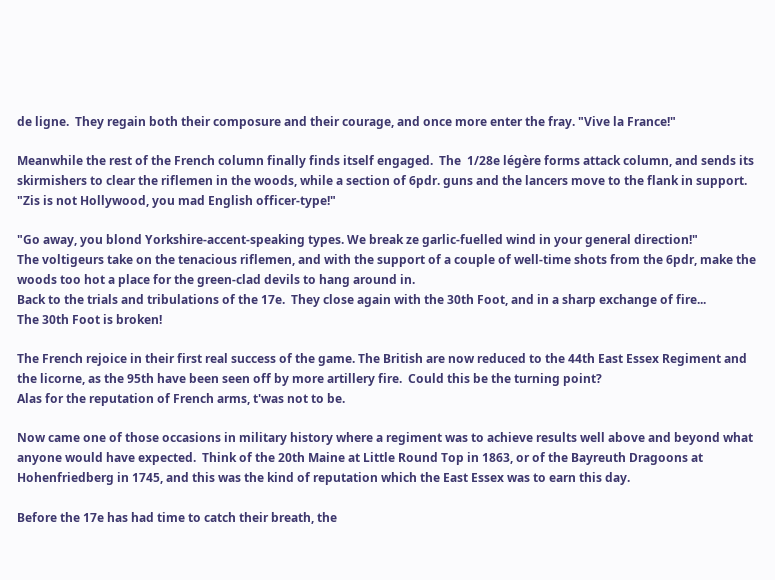de ligne.  They regain both their composure and their courage, and once more enter the fray. "Vive la France!"

Meanwhile the rest of the French column finally finds itself engaged.  The  1/28e légère forms attack column, and sends its skirmishers to clear the riflemen in the woods, while a section of 6pdr. guns and the lancers move to the flank in support.
"Zis is not Hollywood, you mad English officer-type!"

"Go away, you blond Yorkshire-accent-speaking types. We break ze garlic-fuelled wind in your general direction!"
The voltigeurs take on the tenacious riflemen, and with the support of a couple of well-time shots from the 6pdr, make the woods too hot a place for the green-clad devils to hang around in.
Back to the trials and tribulations of the 17e.  They close again with the 30th Foot, and in a sharp exchange of fire...
The 30th Foot is broken!

The French rejoice in their first real success of the game. The British are now reduced to the 44th East Essex Regiment and the licorne, as the 95th have been seen off by more artillery fire.  Could this be the turning point?
Alas for the reputation of French arms, t'was not to be.

Now came one of those occasions in military history where a regiment was to achieve results well above and beyond what anyone would have expected.  Think of the 20th Maine at Little Round Top in 1863, or of the Bayreuth Dragoons at Hohenfriedberg in 1745, and this was the kind of reputation which the East Essex was to earn this day.

Before the 17e has had time to catch their breath, the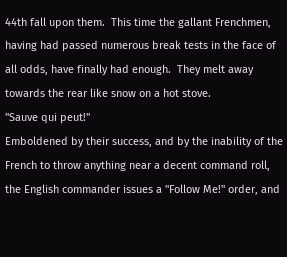44th fall upon them.  This time the gallant Frenchmen, having had passed numerous break tests in the face of all odds, have finally had enough.  They melt away towards the rear like snow on a hot stove.
"Sauve qui peut!"
Emboldened by their success, and by the inability of the French to throw anything near a decent command roll, the English commander issues a "Follow Me!" order, and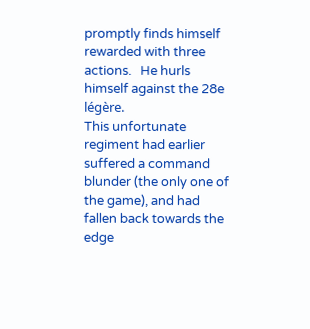promptly finds himself rewarded with three actions.   He hurls himself against the 28e légère.
This unfortunate regiment had earlier suffered a command blunder (the only one of the game), and had fallen back towards the edge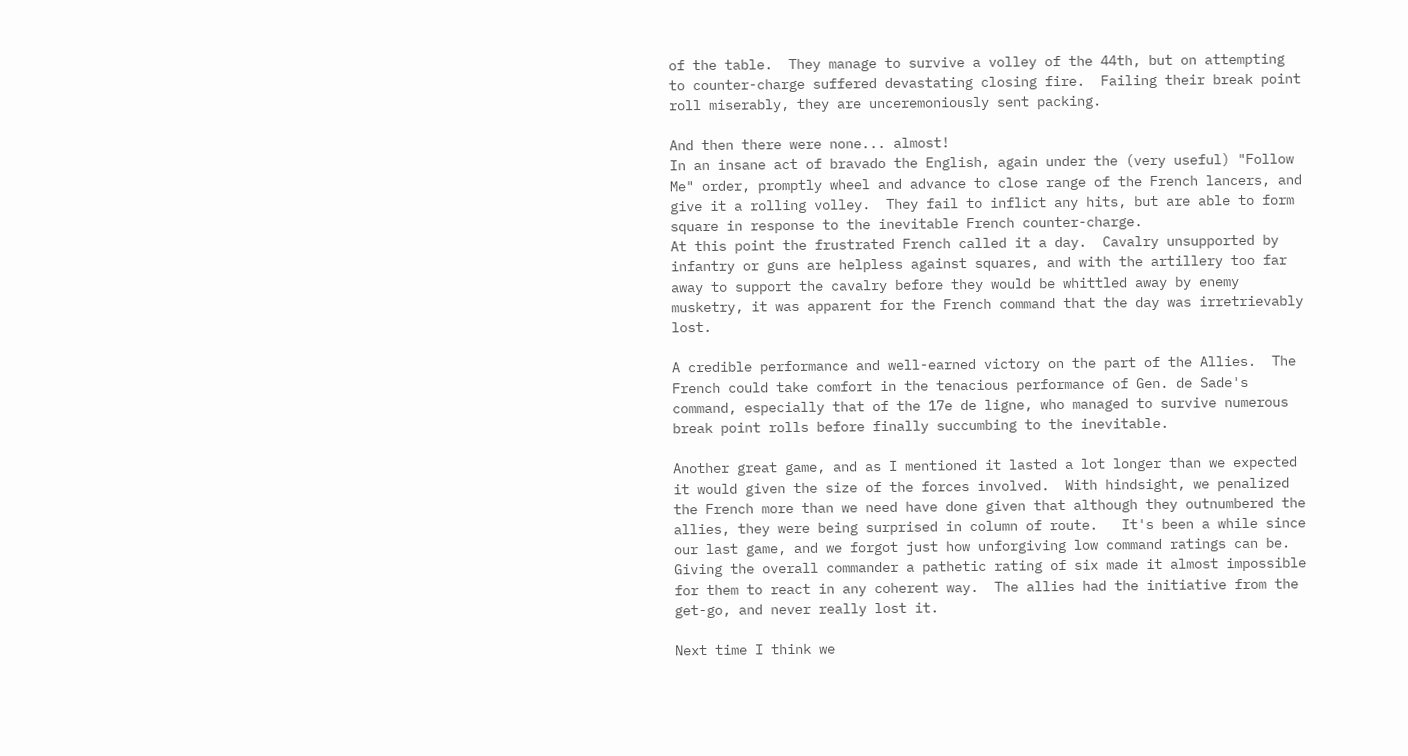of the table.  They manage to survive a volley of the 44th, but on attempting to counter-charge suffered devastating closing fire.  Failing their break point roll miserably, they are unceremoniously sent packing.

And then there were none... almost!
In an insane act of bravado the English, again under the (very useful) "Follow Me" order, promptly wheel and advance to close range of the French lancers, and give it a rolling volley.  They fail to inflict any hits, but are able to form square in response to the inevitable French counter-charge.
At this point the frustrated French called it a day.  Cavalry unsupported by infantry or guns are helpless against squares, and with the artillery too far away to support the cavalry before they would be whittled away by enemy musketry, it was apparent for the French command that the day was irretrievably lost.

A credible performance and well-earned victory on the part of the Allies.  The French could take comfort in the tenacious performance of Gen. de Sade's command, especially that of the 17e de ligne, who managed to survive numerous break point rolls before finally succumbing to the inevitable.

Another great game, and as I mentioned it lasted a lot longer than we expected it would given the size of the forces involved.  With hindsight, we penalized the French more than we need have done given that although they outnumbered the allies, they were being surprised in column of route.   It's been a while since our last game, and we forgot just how unforgiving low command ratings can be.  Giving the overall commander a pathetic rating of six made it almost impossible for them to react in any coherent way.  The allies had the initiative from the get-go, and never really lost it.

Next time I think we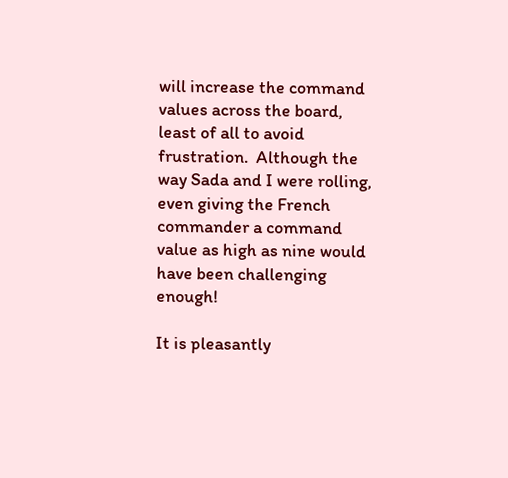will increase the command values across the board, least of all to avoid frustration.  Although the way Sada and I were rolling, even giving the French commander a command value as high as nine would have been challenging enough!

It is pleasantly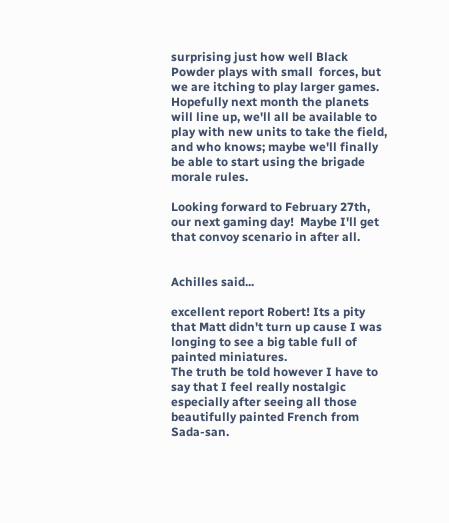surprising just how well Black Powder plays with small  forces, but we are itching to play larger games.  Hopefully next month the planets will line up, we'll all be available to play with new units to take the field, and who knows; maybe we'll finally be able to start using the brigade morale rules.

Looking forward to February 27th, our next gaming day!  Maybe I'll get that convoy scenario in after all.


Achilles said...

excellent report Robert! Its a pity that Matt didn't turn up cause I was longing to see a big table full of painted miniatures.
The truth be told however I have to say that I feel really nostalgic especially after seeing all those beautifully painted French from Sada-san.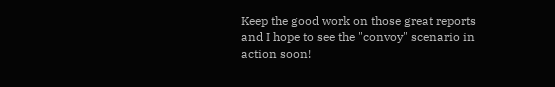Keep the good work on those great reports and I hope to see the "convoy" scenario in action soon!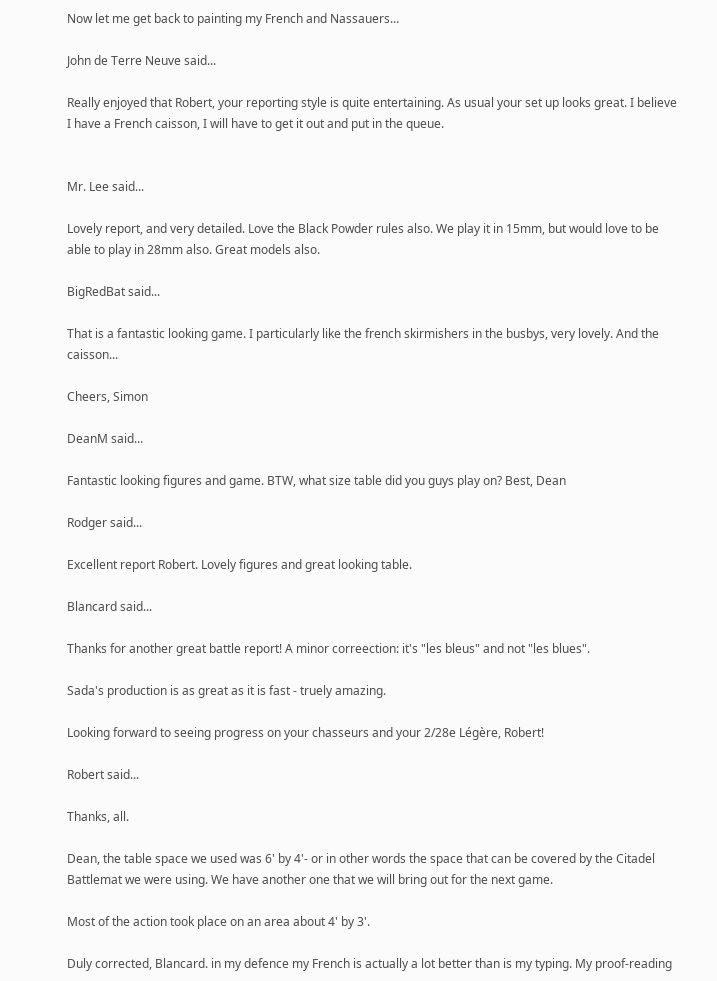Now let me get back to painting my French and Nassauers...

John de Terre Neuve said...

Really enjoyed that Robert, your reporting style is quite entertaining. As usual your set up looks great. I believe I have a French caisson, I will have to get it out and put in the queue.


Mr. Lee said...

Lovely report, and very detailed. Love the Black Powder rules also. We play it in 15mm, but would love to be able to play in 28mm also. Great models also.

BigRedBat said...

That is a fantastic looking game. I particularly like the french skirmishers in the busbys, very lovely. And the caisson...

Cheers, Simon

DeanM said...

Fantastic looking figures and game. BTW, what size table did you guys play on? Best, Dean

Rodger said...

Excellent report Robert. Lovely figures and great looking table.

Blancard said...

Thanks for another great battle report! A minor correection: it's "les bleus" and not "les blues".

Sada's production is as great as it is fast - truely amazing.

Looking forward to seeing progress on your chasseurs and your 2/28e Légère, Robert!

Robert said...

Thanks, all.

Dean, the table space we used was 6' by 4'- or in other words the space that can be covered by the Citadel Battlemat we were using. We have another one that we will bring out for the next game.

Most of the action took place on an area about 4' by 3'.

Duly corrected, Blancard. in my defence my French is actually a lot better than is my typing. My proof-reading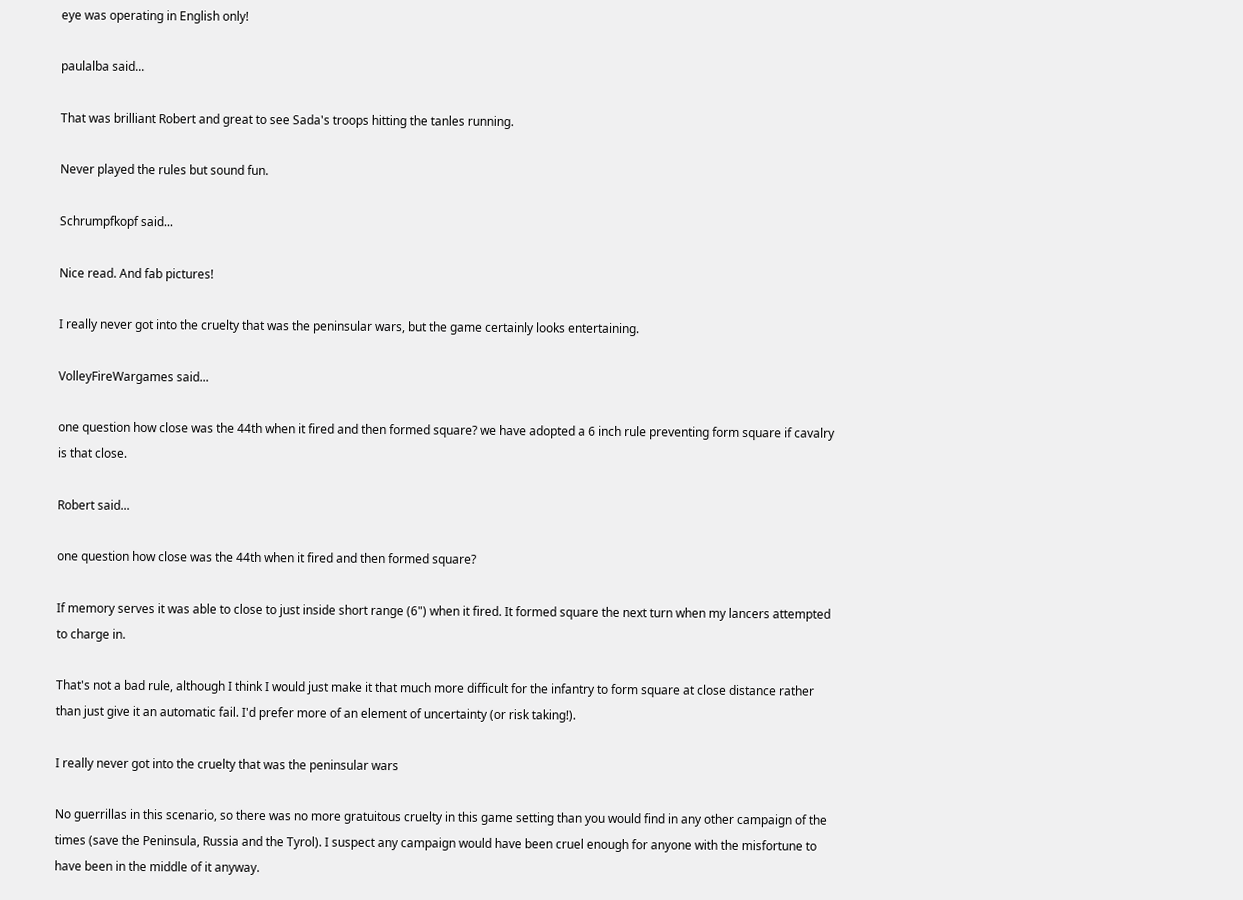eye was operating in English only!

paulalba said...

That was brilliant Robert and great to see Sada's troops hitting the tanles running.

Never played the rules but sound fun.

Schrumpfkopf said...

Nice read. And fab pictures!

I really never got into the cruelty that was the peninsular wars, but the game certainly looks entertaining.

VolleyFireWargames said...

one question how close was the 44th when it fired and then formed square? we have adopted a 6 inch rule preventing form square if cavalry is that close.

Robert said...

one question how close was the 44th when it fired and then formed square?

If memory serves it was able to close to just inside short range (6") when it fired. It formed square the next turn when my lancers attempted to charge in.

That's not a bad rule, although I think I would just make it that much more difficult for the infantry to form square at close distance rather than just give it an automatic fail. I'd prefer more of an element of uncertainty (or risk taking!).

I really never got into the cruelty that was the peninsular wars

No guerrillas in this scenario, so there was no more gratuitous cruelty in this game setting than you would find in any other campaign of the times (save the Peninsula, Russia and the Tyrol). I suspect any campaign would have been cruel enough for anyone with the misfortune to have been in the middle of it anyway.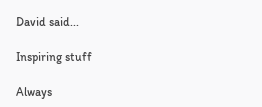David said...

Inspiring stuff

Always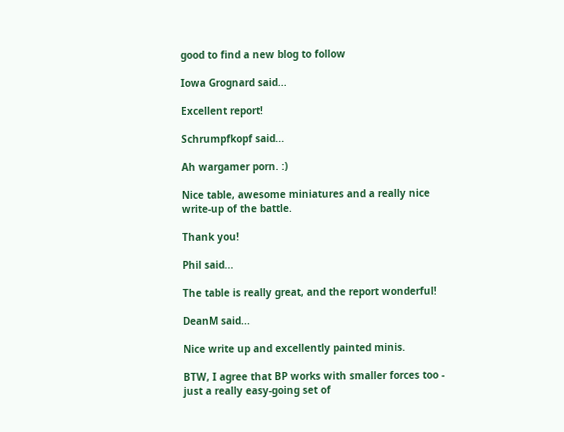good to find a new blog to follow

Iowa Grognard said...

Excellent report!

Schrumpfkopf said...

Ah wargamer porn. :)

Nice table, awesome miniatures and a really nice write-up of the battle.

Thank you!

Phil said...

The table is really great, and the report wonderful!

DeanM said...

Nice write up and excellently painted minis.

BTW, I agree that BP works with smaller forces too - just a really easy-going set of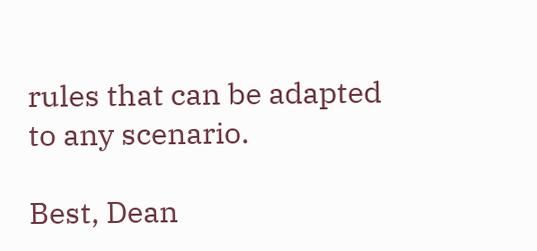rules that can be adapted to any scenario.

Best, Dean